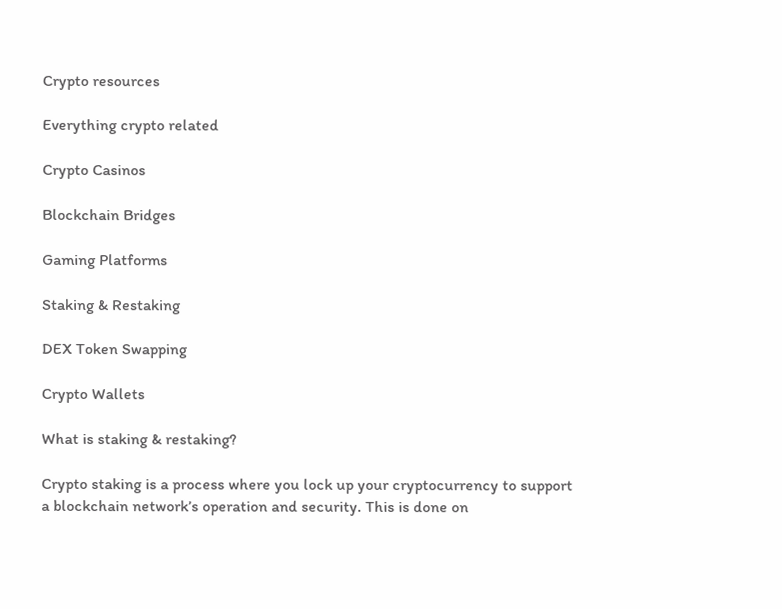Crypto resources

Everything crypto related

Crypto Casinos

Blockchain Bridges

Gaming Platforms

Staking & Restaking

DEX Token Swapping

Crypto Wallets

What is staking & restaking?

Crypto staking is a process where you lock up your cryptocurrency to support a blockchain network’s operation and security. This is done on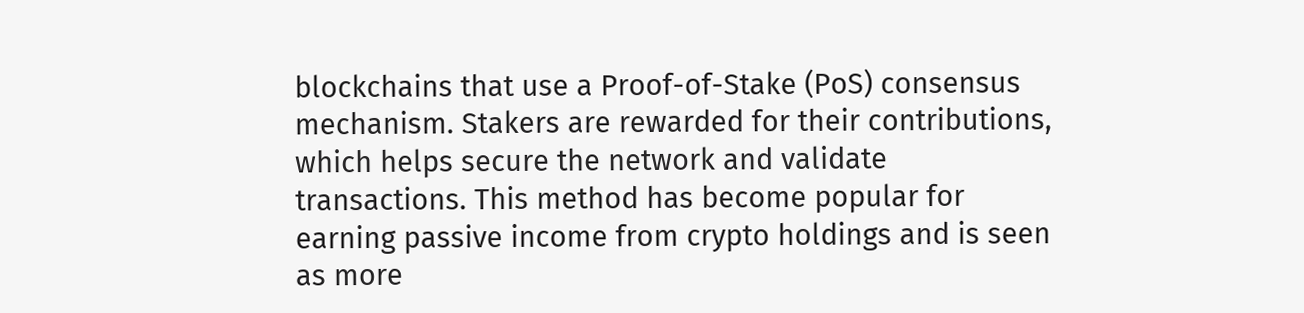blockchains that use a Proof-of-Stake (PoS) consensus mechanism. Stakers are rewarded for their contributions, which helps secure the network and validate transactions. This method has become popular for earning passive income from crypto holdings and is seen as more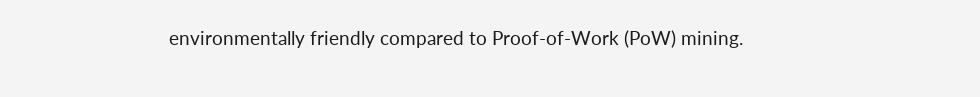environmentally friendly compared to Proof-of-Work (PoW) mining.